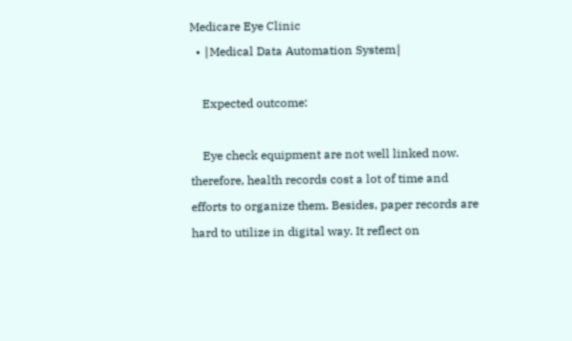Medicare Eye Clinic
  • ∣Medical Data Automation System∣

    Expected outcome:

    Eye check equipment are not well linked now. therefore, health records cost a lot of time and efforts to organize them. Besides, paper records are hard to utilize in digital way. It reflect on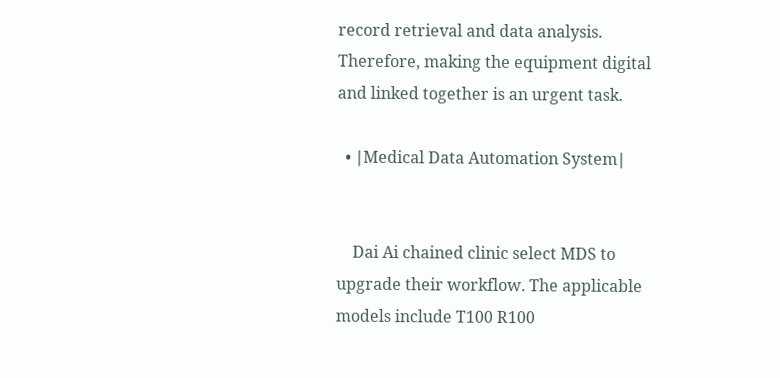record retrieval and data analysis. Therefore, making the equipment digital and linked together is an urgent task.

  • ∣Medical Data Automation System∣


    Dai Ai chained clinic select MDS to upgrade their workflow. The applicable models include T100 R100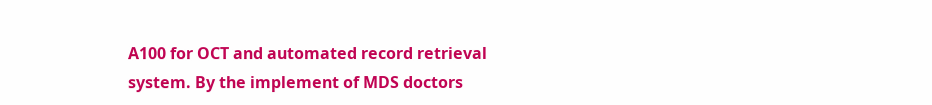A100 for OCT and automated record retrieval system. By the implement of MDS doctors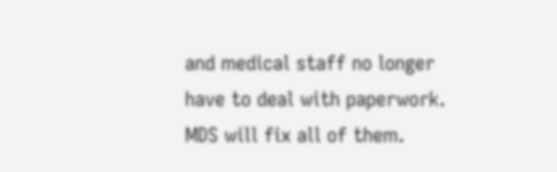and medical staff no longer have to deal with paperwork. MDS will fix all of them.